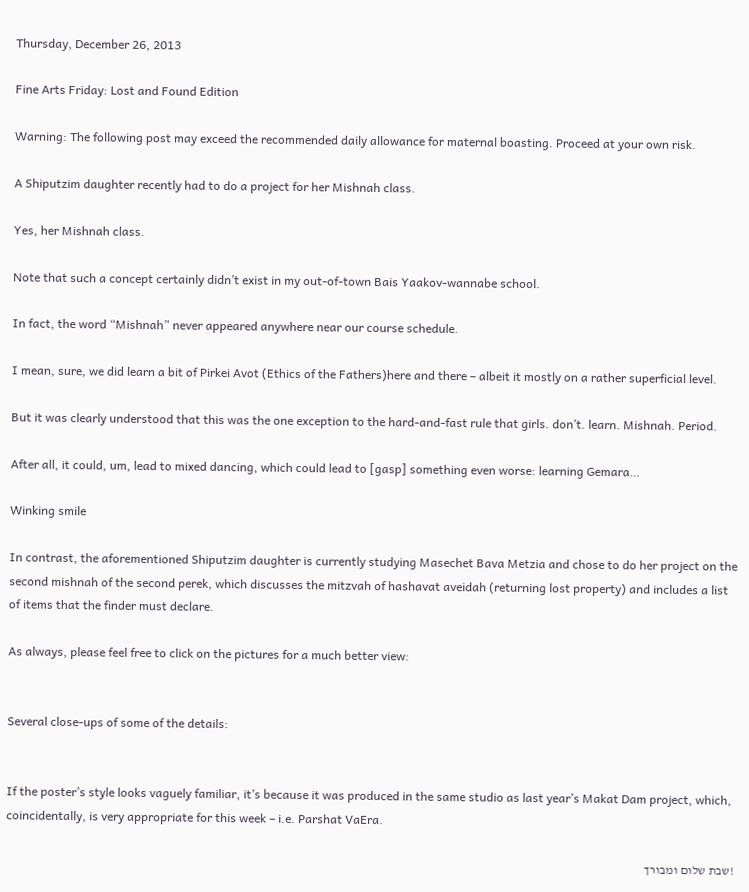Thursday, December 26, 2013

Fine Arts Friday: Lost and Found Edition

Warning: The following post may exceed the recommended daily allowance for maternal boasting. Proceed at your own risk.

A Shiputzim daughter recently had to do a project for her Mishnah class.

Yes, her Mishnah class.

Note that such a concept certainly didn’t exist in my out-of-town Bais Yaakov-wannabe school.

In fact, the word “Mishnah” never appeared anywhere near our course schedule.

I mean, sure, we did learn a bit of Pirkei Avot (Ethics of the Fathers)here and there – albeit it mostly on a rather superficial level.

But it was clearly understood that this was the one exception to the hard-and-fast rule that girls. don’t. learn. Mishnah. Period.

After all, it could, um, lead to mixed dancing, which could lead to [gasp] something even worse: learning Gemara…

Winking smile

In contrast, the aforementioned Shiputzim daughter is currently studying Masechet Bava Metzia and chose to do her project on the second mishnah of the second perek, which discusses the mitzvah of hashavat aveidah (returning lost property) and includes a list of items that the finder must declare.

As always, please feel free to click on the pictures for a much better view:


Several close-ups of some of the details:


If the poster’s style looks vaguely familiar, it’s because it was produced in the same studio as last year’s Makat Dam project, which, coincidentally, is very appropriate for this week – i.e. Parshat VaEra.

!שבת שלום ומבורך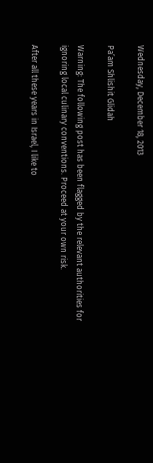Wednesday, December 18, 2013

Pa’am Shlishit Glidah

Warning: The following post has been flagged by the relevant authorities for ignoring local culinary conventions. Proceed at your own risk.

After all these years in Israel, I like to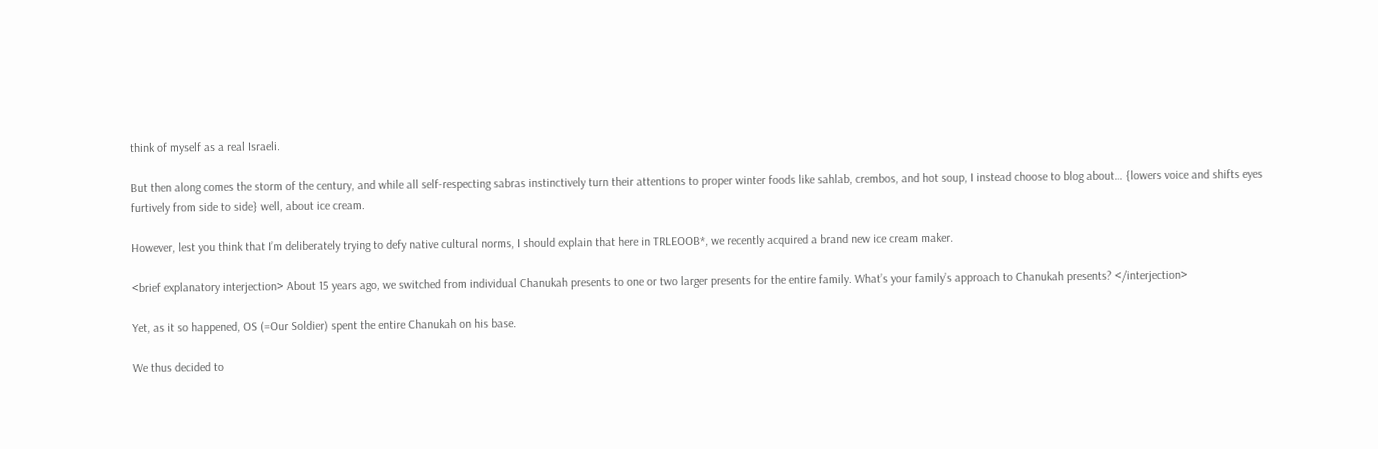think of myself as a real Israeli.

But then along comes the storm of the century, and while all self-respecting sabras instinctively turn their attentions to proper winter foods like sahlab, crembos, and hot soup, I instead choose to blog about… {lowers voice and shifts eyes furtively from side to side} well, about ice cream.

However, lest you think that I’m deliberately trying to defy native cultural norms, I should explain that here in TRLEOOB*, we recently acquired a brand new ice cream maker.

<brief explanatory interjection> About 15 years ago, we switched from individual Chanukah presents to one or two larger presents for the entire family. What’s your family’s approach to Chanukah presents? </interjection>

Yet, as it so happened, OS (=Our Soldier) spent the entire Chanukah on his base.

We thus decided to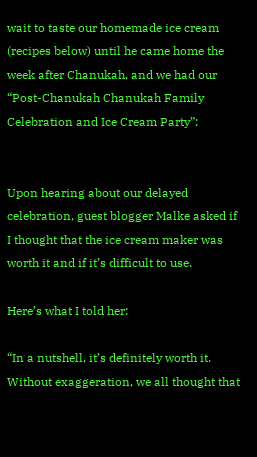wait to taste our homemade ice cream (recipes below) until he came home the week after Chanukah, and we had our “Post-Chanukah Chanukah Family Celebration and Ice Cream Party”:


Upon hearing about our delayed celebration, guest blogger Malke asked if I thought that the ice cream maker was worth it and if it’s difficult to use.

Here’s what I told her:

“In a nutshell, it’s definitely worth it. Without exaggeration, we all thought that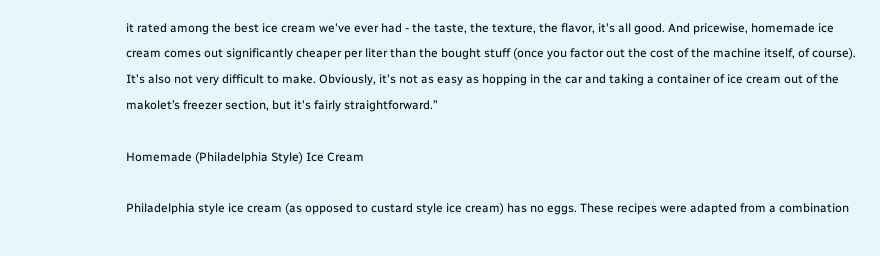it rated among the best ice cream we've ever had - the taste, the texture, the flavor, it's all good. And pricewise, homemade ice cream comes out significantly cheaper per liter than the bought stuff (once you factor out the cost of the machine itself, of course). It's also not very difficult to make. Obviously, it's not as easy as hopping in the car and taking a container of ice cream out of the makolet’s freezer section, but it's fairly straightforward.”

Homemade (Philadelphia Style) Ice Cream

Philadelphia style ice cream (as opposed to custard style ice cream) has no eggs. These recipes were adapted from a combination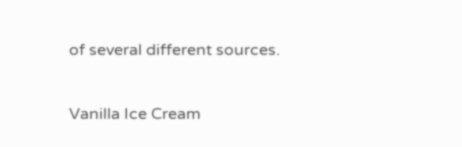of several different sources.

Vanilla Ice Cream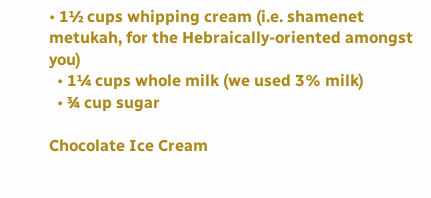• 1½ cups whipping cream (i.e. shamenet metukah, for the Hebraically-oriented amongst you)
  • 1¼ cups whole milk (we used 3% milk)
  • ¾ cup sugar

Chocolate Ice Cream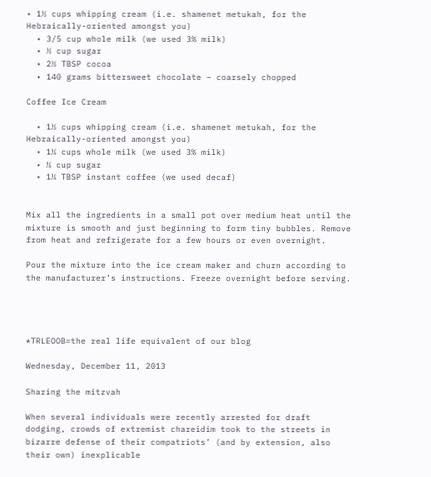• 1½ cups whipping cream (i.e. shamenet metukah, for the Hebraically-oriented amongst you)
  • 3/5 cup whole milk (we used 3% milk)
  • ½ cup sugar
  • 2½ TBSP cocoa
  • 140 grams bittersweet chocolate – coarsely chopped

Coffee Ice Cream

  • 1½ cups whipping cream (i.e. shamenet metukah, for the Hebraically-oriented amongst you)
  • 1¼ cups whole milk (we used 3% milk)
  • ¾ cup sugar
  • 1¼ TBSP instant coffee (we used decaf)


Mix all the ingredients in a small pot over medium heat until the mixture is smooth and just beginning to form tiny bubbles. Remove from heat and refrigerate for a few hours or even overnight.

Pour the mixture into the ice cream maker and churn according to the manufacturer’s instructions. Freeze overnight before serving.




*TRLEOOB=the real life equivalent of our blog

Wednesday, December 11, 2013

Sharing the mitzvah

When several individuals were recently arrested for draft dodging, crowds of extremist chareidim took to the streets in bizarre defense of their compatriots’ (and by extension, also their own) inexplicable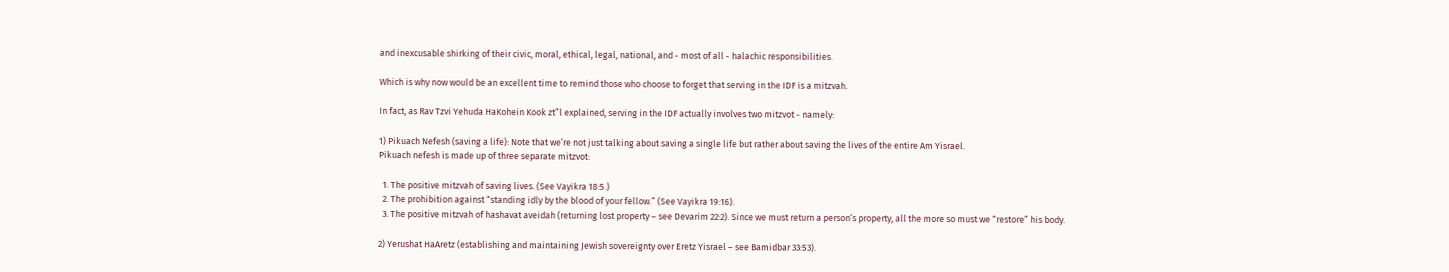and inexcusable shirking of their civic, moral, ethical, legal, national, and - most of all - halachic responsibilities.

Which is why now would be an excellent time to remind those who choose to forget that serving in the IDF is a mitzvah.

In fact, as Rav Tzvi Yehuda HaKohein Kook zt”l explained, serving in the IDF actually involves two mitzvot - namely:

1) Pikuach Nefesh (saving a life): Note that we’re not just talking about saving a single life but rather about saving the lives of the entire Am Yisrael.
Pikuach nefesh is made up of three separate mitzvot:

  1. The positive mitzvah of saving lives. (See Vayikra 18:5.)
  2. The prohibition against “standing idly by the blood of your fellow.” (See Vayikra 19:16).
  3. The positive mitzvah of hashavat aveidah (returning lost property – see Devarim 22:2). Since we must return a person’s property, all the more so must we “restore” his body.

2) Yerushat HaAretz (establishing and maintaining Jewish sovereignty over Eretz Yisrael – see Bamidbar 33:53).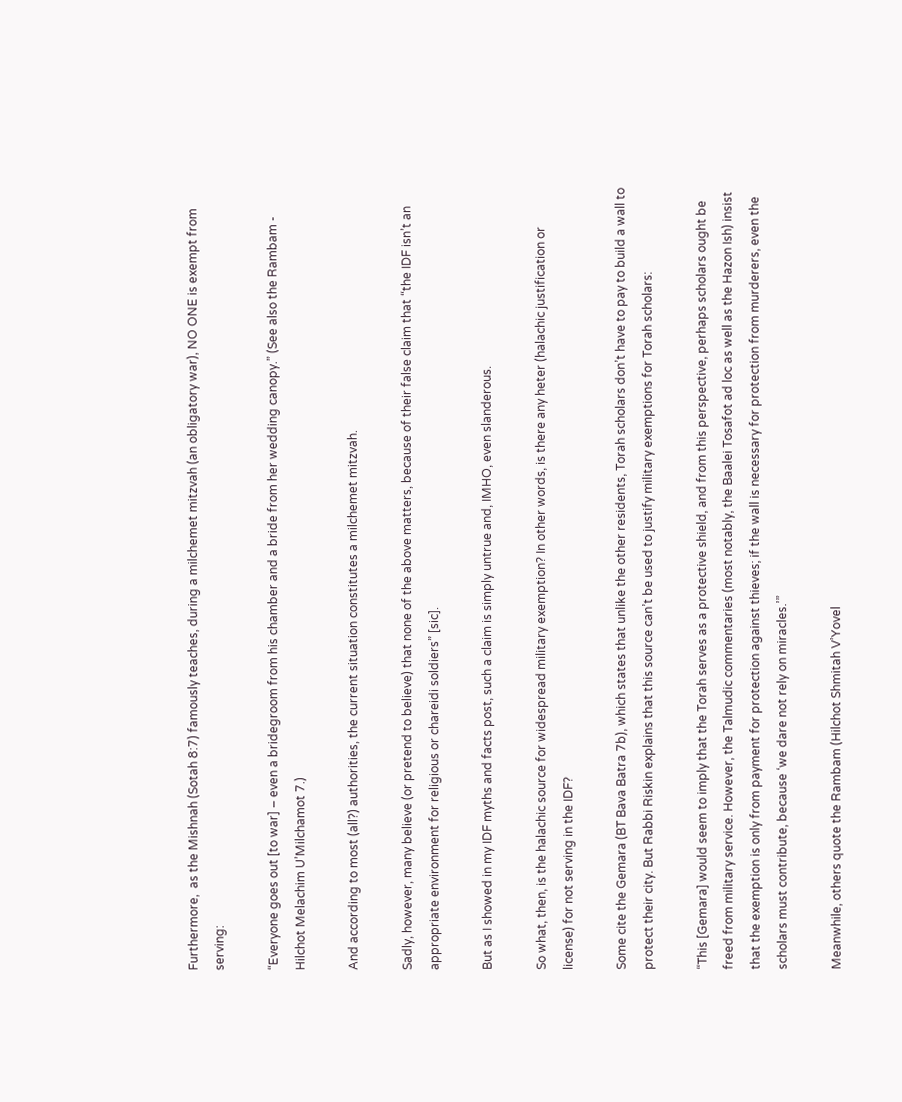Furthermore,  as the Mishnah (Sotah 8:7) famously teaches, during a milchemet mitzvah (an obligatory war), NO ONE is exempt from serving:

“Everyone goes out [to war] – even a bridegroom from his chamber and a bride from her wedding canopy.” (See also the Rambam - Hilchot Melachim U’Milchamot 7.)

And according to most (all?) authorities, the current situation constitutes a milchemet mitzvah.

Sadly, however, many believe (or pretend to believe) that none of the above matters, because of their false claim that “the IDF isn’t an appropriate environment for religious or chareidi soldiers” [sic].

But as I showed in my IDF myths and facts post, such a claim is simply untrue and, IMHO, even slanderous.

So what, then, is the halachic source for widespread military exemption? In other words, is there any heter (halachic justification or license) for not serving in the IDF?

Some cite the Gemara (BT Bava Batra 7b), which states that unlike the other residents, Torah scholars don’t have to pay to build a wall to protect their city. But Rabbi Riskin explains that this source can’t be used to justify military exemptions for Torah scholars:

“This [Gemara] would seem to imply that the Torah serves as a protective shield, and from this perspective, perhaps scholars ought be freed from military service. However, the Talmudic commentaries (most notably, the Baalei Tosafot ad loc as well as the Hazon Ish) insist that the exemption is only from payment for protection against thieves; if the wall is necessary for protection from murderers, even the scholars must contribute, because ‘we dare not rely on miracles.’”

Meanwhile, others quote the Rambam (Hilchot Shmitah V’Yovel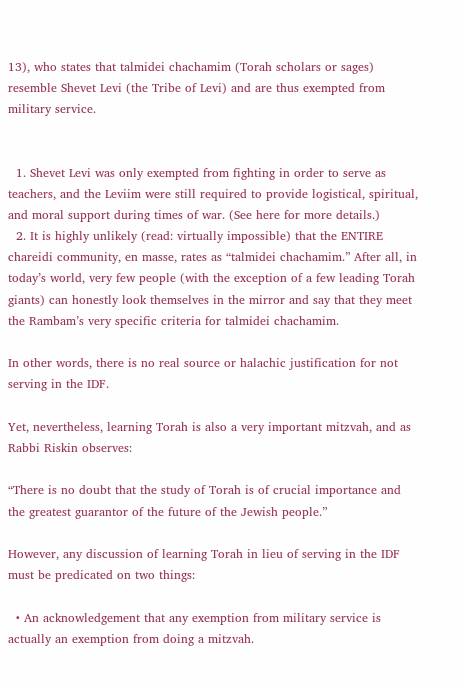13), who states that talmidei chachamim (Torah scholars or sages) resemble Shevet Levi (the Tribe of Levi) and are thus exempted from military service.


  1. Shevet Levi was only exempted from fighting in order to serve as teachers, and the Leviim were still required to provide logistical, spiritual, and moral support during times of war. (See here for more details.)
  2. It is highly unlikely (read: virtually impossible) that the ENTIRE chareidi community, en masse, rates as “talmidei chachamim.” After all, in today’s world, very few people (with the exception of a few leading Torah giants) can honestly look themselves in the mirror and say that they meet the Rambam’s very specific criteria for talmidei chachamim.

In other words, there is no real source or halachic justification for not serving in the IDF.

Yet, nevertheless, learning Torah is also a very important mitzvah, and as Rabbi Riskin observes:

“There is no doubt that the study of Torah is of crucial importance and the greatest guarantor of the future of the Jewish people.”

However, any discussion of learning Torah in lieu of serving in the IDF must be predicated on two things:

  • An acknowledgement that any exemption from military service is actually an exemption from doing a mitzvah.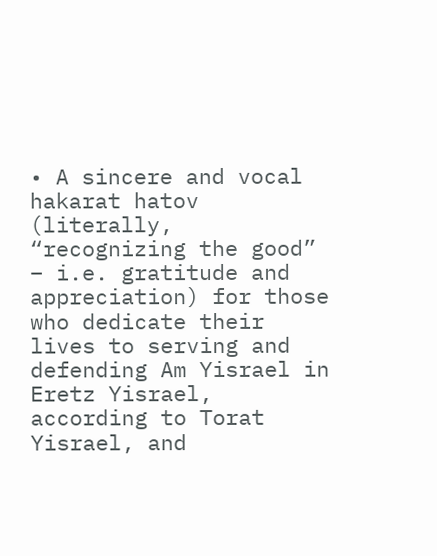• A sincere and vocal hakarat hatov (literally, “recognizing the good” – i.e. gratitude and appreciation) for those who dedicate their lives to serving and defending Am Yisrael in Eretz Yisrael, according to Torat Yisrael, and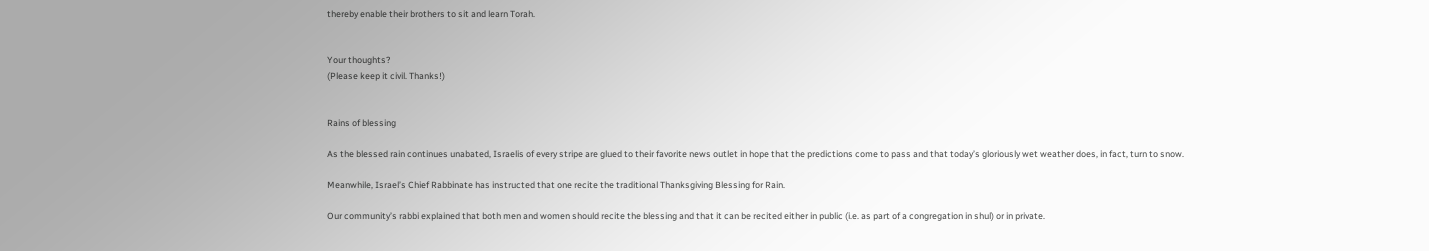thereby enable their brothers to sit and learn Torah.


Your thoughts?
(Please keep it civil. Thanks!)


Rains of blessing

As the blessed rain continues unabated, Israelis of every stripe are glued to their favorite news outlet in hope that the predictions come to pass and that today’s gloriously wet weather does, in fact, turn to snow.

Meanwhile, Israel’s Chief Rabbinate has instructed that one recite the traditional Thanksgiving Blessing for Rain.

Our community’s rabbi explained that both men and women should recite the blessing and that it can be recited either in public (i.e. as part of a congregation in shul) or in private.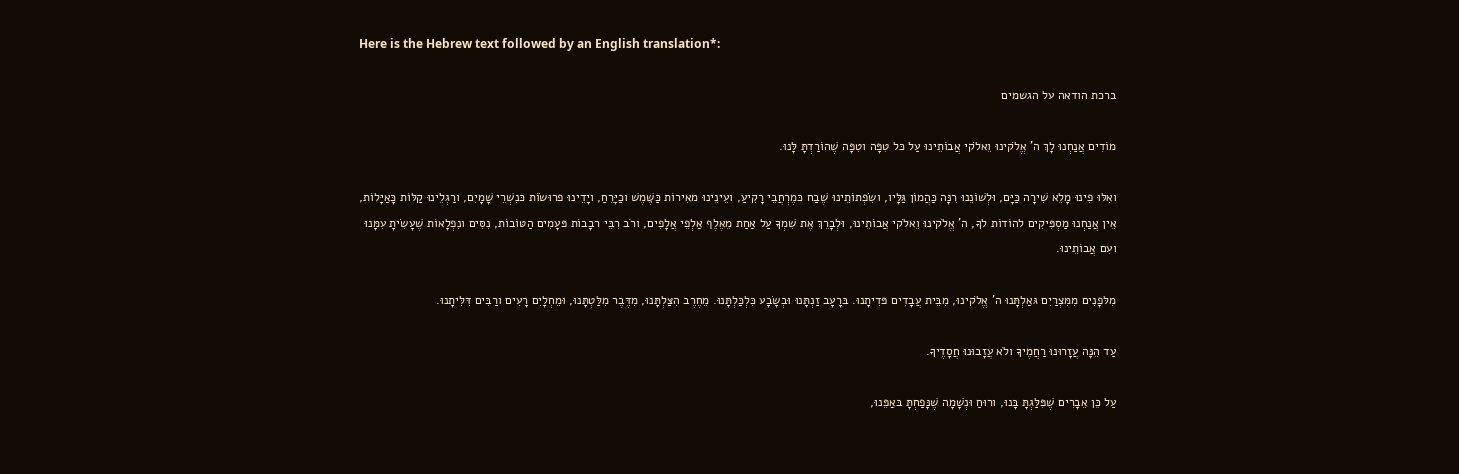Here is the Hebrew text followed by an English translation*:

ברכת הודאה על הגשמים

מוֹדִים אֲנַחְנוּ לָךְ ה' אֱלֹקינוּ וֵאלֹקי אֲבוֹתֵינוּ עַל כּל טִפָּה וטִפָּה שֶׁהוֹרַדְתָּ לָּנוּ.

ואִלּוּ פִינוּ מָלֵא שִׁירָה כַּיָּם, וּלְשׁוֹנֵנוּ רִנָּה כַּהֲמוֹן גַּלָּיו, ושִׂפְתוֹתֵינוּ שֶׁבַח כּמֶרְחֲבֵי רָקִיעַ, ועֵינֵינוּ מאִירוֹת כַּשֶּׁמֶשׁ וכַיָּרֵחַ, ויָדֵינוּ פרוּשׂוֹת כּנִשְׁרֵי שָׁמָיִם, ורַגְלֵינוּ קַלּוֹת כָּאַיָּלוֹת, אֵין אֲנַחְנוּ מַסְפִּיקִים להוֹדוֹת לךָ, ה' אֱלֹקינוּ וֵאלֹקי אֲבוֹתֵינוּ, וּלְבָרֵךְ אֶת שִׁמְךָ עַל אַחַת מֵאֶלֶף אַלְפֵי אֲלָפִים, ורֹב רִבֵּי רבָבוֹת פּעָמִים הַטּוֹבוֹת, נִסִּים ונִפְלָאוֹת שֶׁעָשִׂיתָ עִמָּנוּ ועִם אֲבוֹתֵינוּ.

מִלּפָנִים מִמִּצְרַיִם גּאַלְתָּנוּ ה' אֱלֹקינוּ, מִבֵּית עֲבָדִים פּדִיתָנוּ. בּרָעָב זַנְתָּנוּ וּבְשָׂבָע כִּלְכַּלְתָּנוּ. מֵחֶרֶב הִצַּלְתָּנוּ, מִדֶּבֶר מִלַּטְתָּנוּ, וּמֵחְלָיִם רָעִים ורַבִּים דִּלִּיתָנוּ.

עַד הֵנָּה עֲזָרוּנוּ רַחֲמֶיךָ ולֹא עֲזָבוּנוּ חֲסָדֶיךָ.

עַל כֵּן אֵבָרִים שֶׁפִּלַּגְתָּ בָּנוּ, ורוּחַ וּנְשָׁמָה שֶׁנָּפַחְתָּ בּאַפֵּנוּ,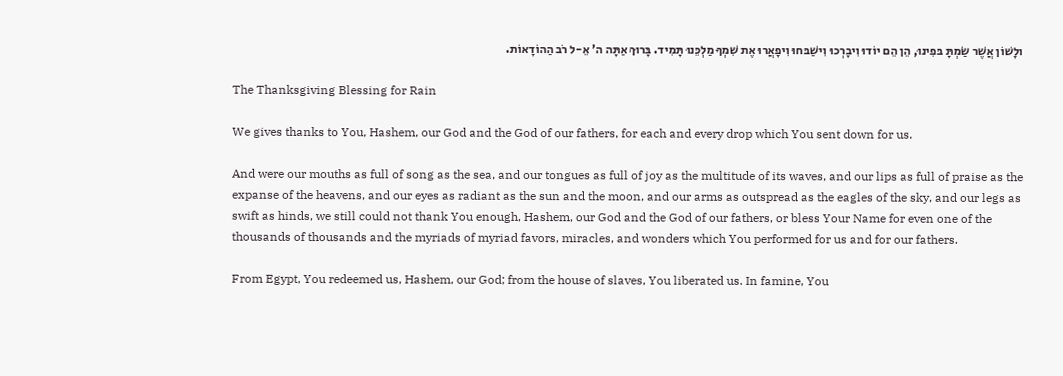ולָשׁוֹן אֲשֶׁר שַׂמְתָּ בּפִינוּ, הֵן הֵם יוֹדוּ וִיבָרְכוּ וִישַׁבּחוּ וִיפָאֲרוּ אֶת שִׁמְךָ מַלְכֵּנוּ תָּמִיד. בָּרוּךְ אַתָּה ה' אֵ-ל רֹב הַהוֹדָאוֹת.

The Thanksgiving Blessing for Rain

We gives thanks to You, Hashem, our God and the God of our fathers, for each and every drop which You sent down for us.

And were our mouths as full of song as the sea, and our tongues as full of joy as the multitude of its waves, and our lips as full of praise as the expanse of the heavens, and our eyes as radiant as the sun and the moon, and our arms as outspread as the eagles of the sky, and our legs as swift as hinds, we still could not thank You enough, Hashem, our God and the God of our fathers, or bless Your Name for even one of the thousands of thousands and the myriads of myriad favors, miracles, and wonders which You performed for us and for our fathers.

From Egypt, You redeemed us, Hashem, our God; from the house of slaves, You liberated us. In famine, You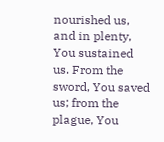nourished us, and in plenty, You sustained us. From the sword, You saved us; from the plague, You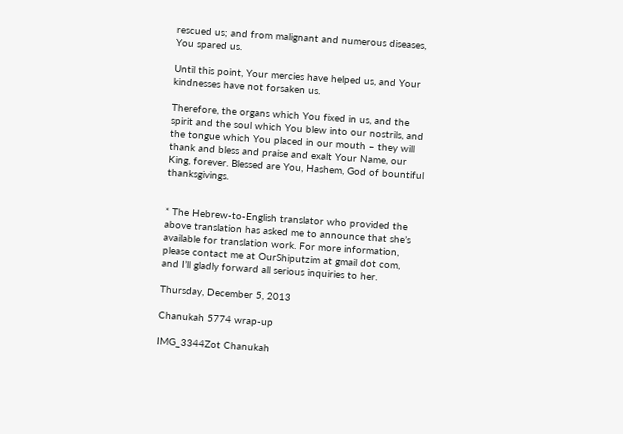rescued us; and from malignant and numerous diseases, You spared us.

Until this point, Your mercies have helped us, and Your kindnesses have not forsaken us.

Therefore, the organs which You fixed in us, and the spirit and the soul which You blew into our nostrils, and the tongue which You placed in our mouth – they will thank and bless and praise and exalt Your Name, our King, forever. Blessed are You, Hashem, God of bountiful thanksgivings.


* The Hebrew-to-English translator who provided the above translation has asked me to announce that she’s available for translation work. For more information, please contact me at OurShiputzim at gmail dot com, and I’ll gladly forward all serious inquiries to her.

Thursday, December 5, 2013

Chanukah 5774 wrap-up

IMG_3344Zot Chanukah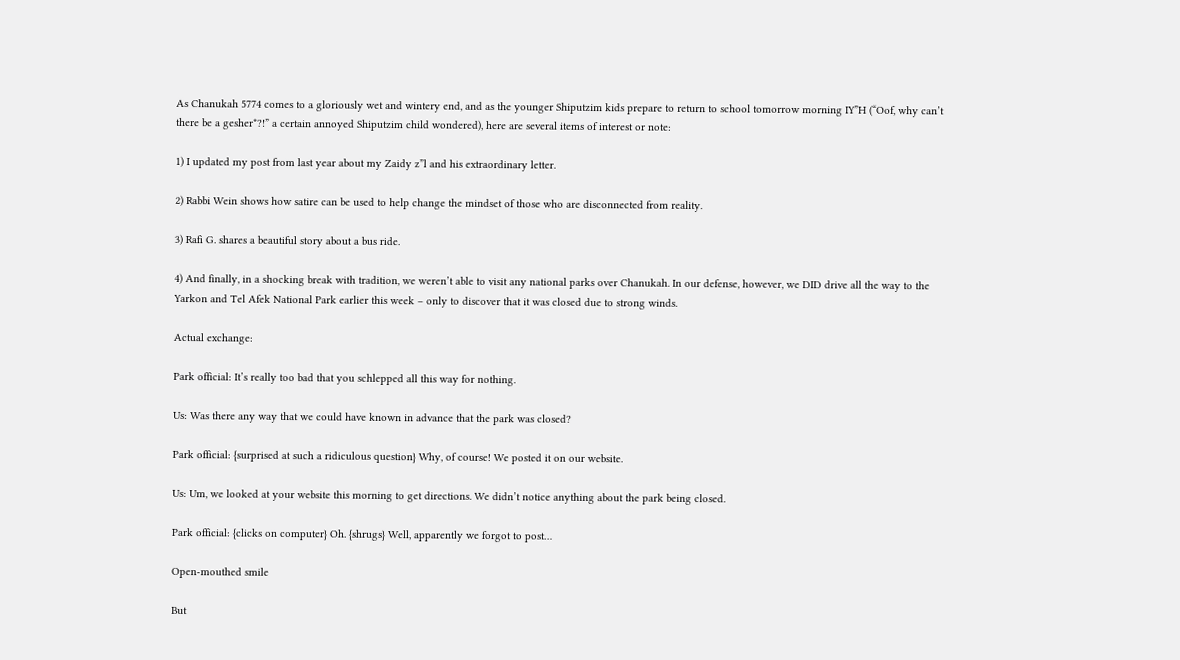As Chanukah 5774 comes to a gloriously wet and wintery end, and as the younger Shiputzim kids prepare to return to school tomorrow morning IY”H (“Oof, why can’t there be a gesher*?!” a certain annoyed Shiputzim child wondered), here are several items of interest or note:

1) I updated my post from last year about my Zaidy z”l and his extraordinary letter.

2) Rabbi Wein shows how satire can be used to help change the mindset of those who are disconnected from reality.

3) Rafi G. shares a beautiful story about a bus ride.

4) And finally, in a shocking break with tradition, we weren’t able to visit any national parks over Chanukah. In our defense, however, we DID drive all the way to the Yarkon and Tel Afek National Park earlier this week – only to discover that it was closed due to strong winds.

Actual exchange:

Park official: It’s really too bad that you schlepped all this way for nothing.

Us: Was there any way that we could have known in advance that the park was closed?

Park official: {surprised at such a ridiculous question} Why, of course! We posted it on our website.

Us: Um, we looked at your website this morning to get directions. We didn’t notice anything about the park being closed.

Park official: {clicks on computer} Oh. {shrugs} Well, apparently we forgot to post…

Open-mouthed smile

But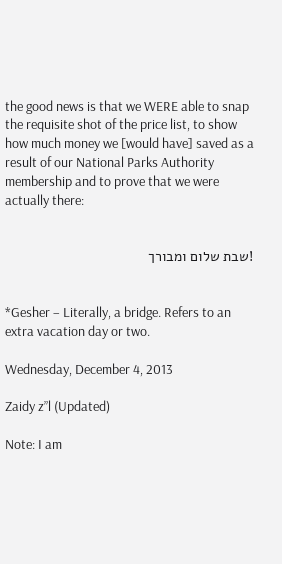the good news is that we WERE able to snap the requisite shot of the price list, to show how much money we [would have] saved as a result of our National Parks Authority membership and to prove that we were actually there:


!שבת שלום ומבורך


*Gesher – Literally, a bridge. Refers to an extra vacation day or two.

Wednesday, December 4, 2013

Zaidy z”l (Updated)

Note: I am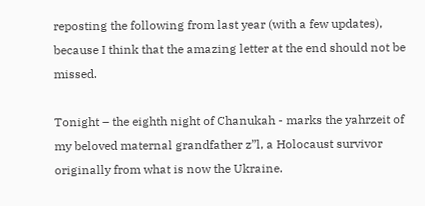reposting the following from last year (with a few updates), because I think that the amazing letter at the end should not be missed.

Tonight – the eighth night of Chanukah - marks the yahrzeit of my beloved maternal grandfather z”l, a Holocaust survivor originally from what is now the Ukraine.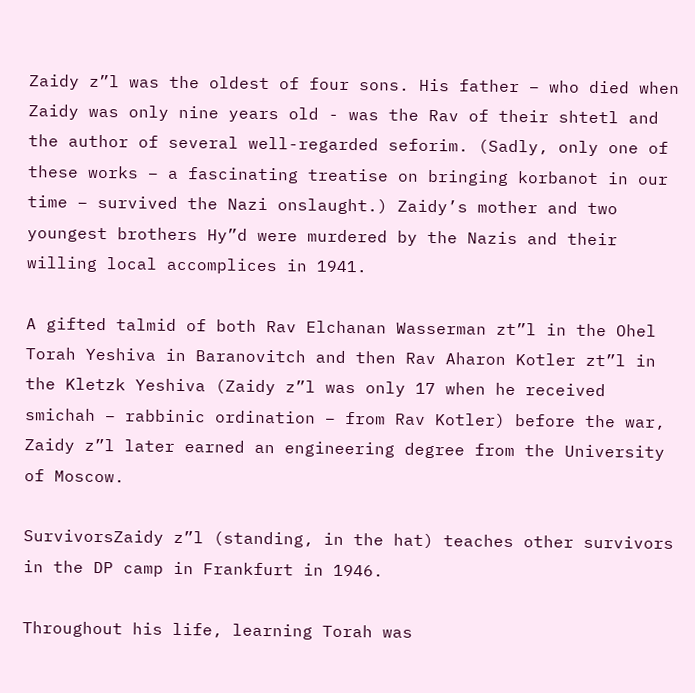Zaidy z”l was the oldest of four sons. His father – who died when Zaidy was only nine years old - was the Rav of their shtetl and the author of several well-regarded seforim. (Sadly, only one of these works – a fascinating treatise on bringing korbanot in our time – survived the Nazi onslaught.) Zaidy’s mother and two youngest brothers Hy”d were murdered by the Nazis and their willing local accomplices in 1941.

A gifted talmid of both Rav Elchanan Wasserman zt”l in the Ohel Torah Yeshiva in Baranovitch and then Rav Aharon Kotler zt”l in the Kletzk Yeshiva (Zaidy z”l was only 17 when he received smichah – rabbinic ordination – from Rav Kotler) before the war, Zaidy z”l later earned an engineering degree from the University of Moscow.

SurvivorsZaidy z”l (standing, in the hat) teaches other survivors in the DP camp in Frankfurt in 1946.

Throughout his life, learning Torah was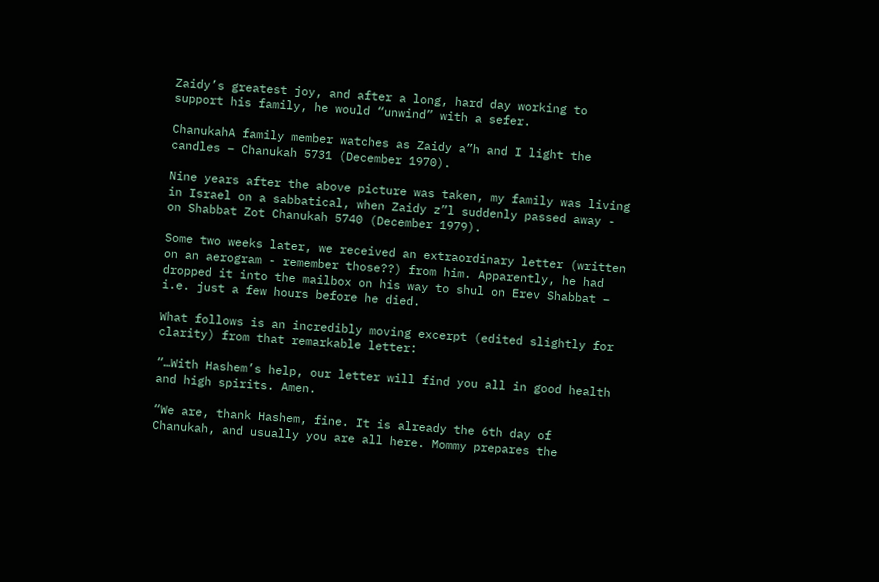Zaidy’s greatest joy, and after a long, hard day working to support his family, he would “unwind” with a sefer.

ChanukahA family member watches as Zaidy a”h and I light the candles – Chanukah 5731 (December 1970).

Nine years after the above picture was taken, my family was living in Israel on a sabbatical, when Zaidy z”l suddenly passed away - on Shabbat Zot Chanukah 5740 (December 1979).

Some two weeks later, we received an extraordinary letter (written on an aerogram - remember those??) from him. Apparently, he had dropped it into the mailbox on his way to shul on Erev Shabbat – i.e. just a few hours before he died.

What follows is an incredibly moving excerpt (edited slightly for clarity) from that remarkable letter:

“…With Hashem’s help, our letter will find you all in good health and high spirits. Amen.

“We are, thank Hashem, fine. It is already the 6th day of Chanukah, and usually you are all here. Mommy prepares the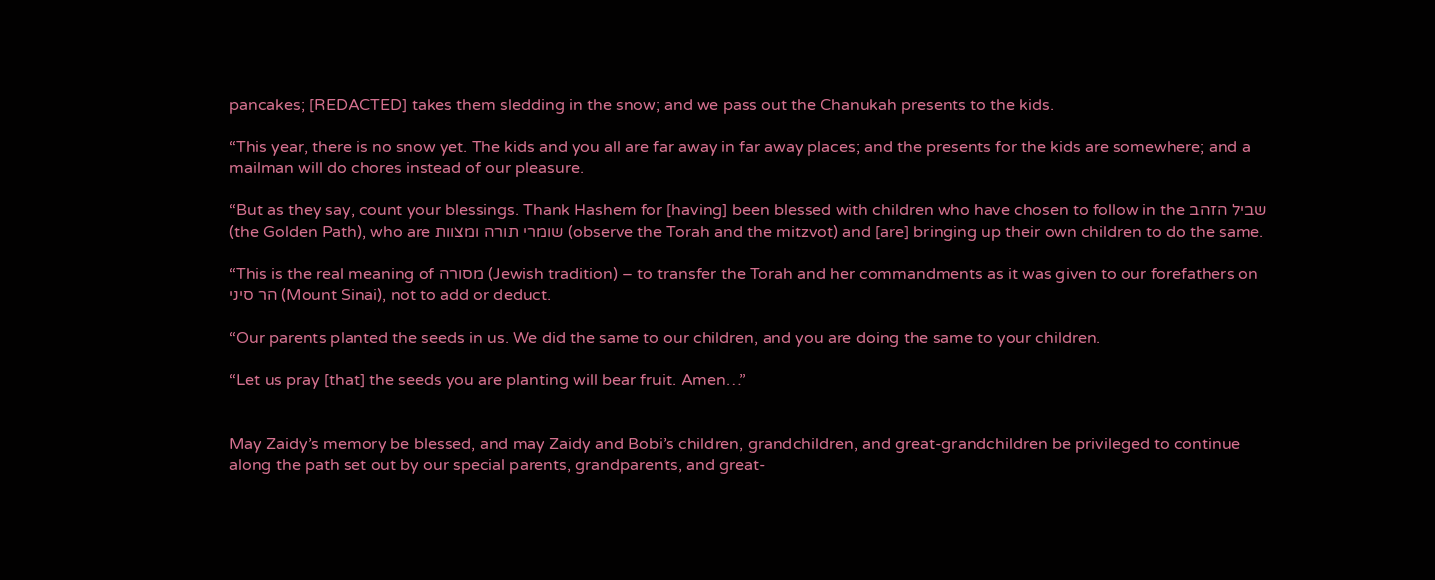pancakes; [REDACTED] takes them sledding in the snow; and we pass out the Chanukah presents to the kids.

“This year, there is no snow yet. The kids and you all are far away in far away places; and the presents for the kids are somewhere; and a mailman will do chores instead of our pleasure.

“But as they say, count your blessings. Thank Hashem for [having] been blessed with children who have chosen to follow in the שביל הזהב (the Golden Path), who are שומרי תורה ומצוות (observe the Torah and the mitzvot) and [are] bringing up their own children to do the same.

“This is the real meaning of מסורה (Jewish tradition) – to transfer the Torah and her commandments as it was given to our forefathers on הר סיני (Mount Sinai), not to add or deduct.

“Our parents planted the seeds in us. We did the same to our children, and you are doing the same to your children.

“Let us pray [that] the seeds you are planting will bear fruit. Amen…”


May Zaidy’s memory be blessed, and may Zaidy and Bobi’s children, grandchildren, and great-grandchildren be privileged to continue along the path set out by our special parents, grandparents, and great-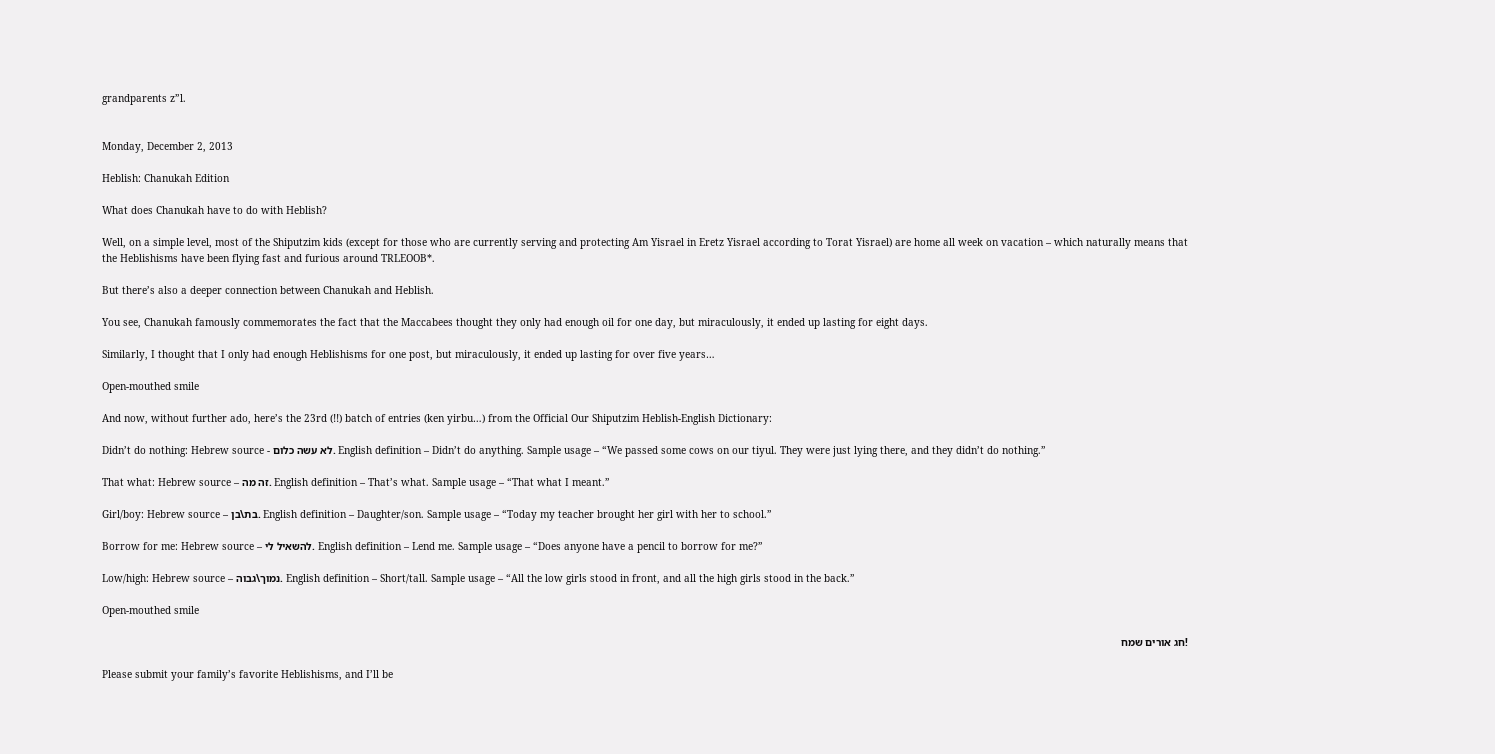grandparents z”l.


Monday, December 2, 2013

Heblish: Chanukah Edition

What does Chanukah have to do with Heblish?

Well, on a simple level, most of the Shiputzim kids (except for those who are currently serving and protecting Am Yisrael in Eretz Yisrael according to Torat Yisrael) are home all week on vacation – which naturally means that the Heblishisms have been flying fast and furious around TRLEOOB*.

But there’s also a deeper connection between Chanukah and Heblish.

You see, Chanukah famously commemorates the fact that the Maccabees thought they only had enough oil for one day, but miraculously, it ended up lasting for eight days.

Similarly, I thought that I only had enough Heblishisms for one post, but miraculously, it ended up lasting for over five years…

Open-mouthed smile

And now, without further ado, here’s the 23rd (!!) batch of entries (ken yirbu…) from the Official Our Shiputzim Heblish-English Dictionary:

Didn’t do nothing: Hebrew source - לא עשה כלום. English definition – Didn’t do anything. Sample usage – “We passed some cows on our tiyul. They were just lying there, and they didn’t do nothing.”

That what: Hebrew source – זה מה. English definition – That’s what. Sample usage – “That what I meant.”

Girl/boy: Hebrew source – בת\בן. English definition – Daughter/son. Sample usage – “Today my teacher brought her girl with her to school.”

Borrow for me: Hebrew source – להשאיל לי. English definition – Lend me. Sample usage – “Does anyone have a pencil to borrow for me?”

Low/high: Hebrew source – נמוך\גבוה. English definition – Short/tall. Sample usage – “All the low girls stood in front, and all the high girls stood in the back.”

Open-mouthed smile

!חג אורים שמח

Please submit your family’s favorite Heblishisms, and I’ll be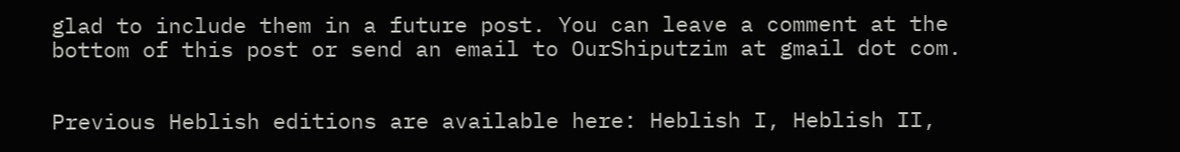glad to include them in a future post. You can leave a comment at the bottom of this post or send an email to OurShiputzim at gmail dot com.


Previous Heblish editions are available here: Heblish I, Heblish II,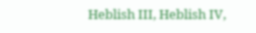Heblish III, Heblish IV,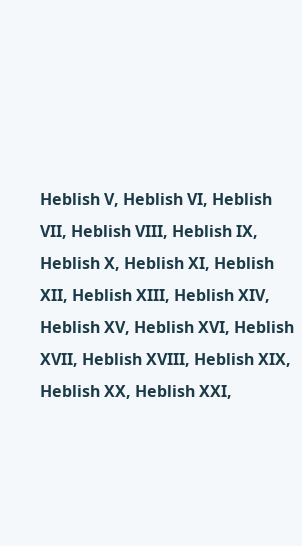Heblish V, Heblish VI, Heblish VII, Heblish VIII, Heblish IX, Heblish X, Heblish XI, Heblish XII, Heblish XIII, Heblish XIV, Heblish XV, Heblish XVI, Heblish XVII, Heblish XVIII, Heblish XIX, Heblish XX, Heblish XXI,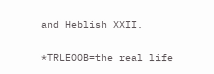and Heblish XXII.


*TRLEOOB=the real life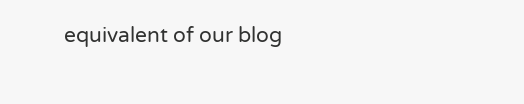equivalent of our blog